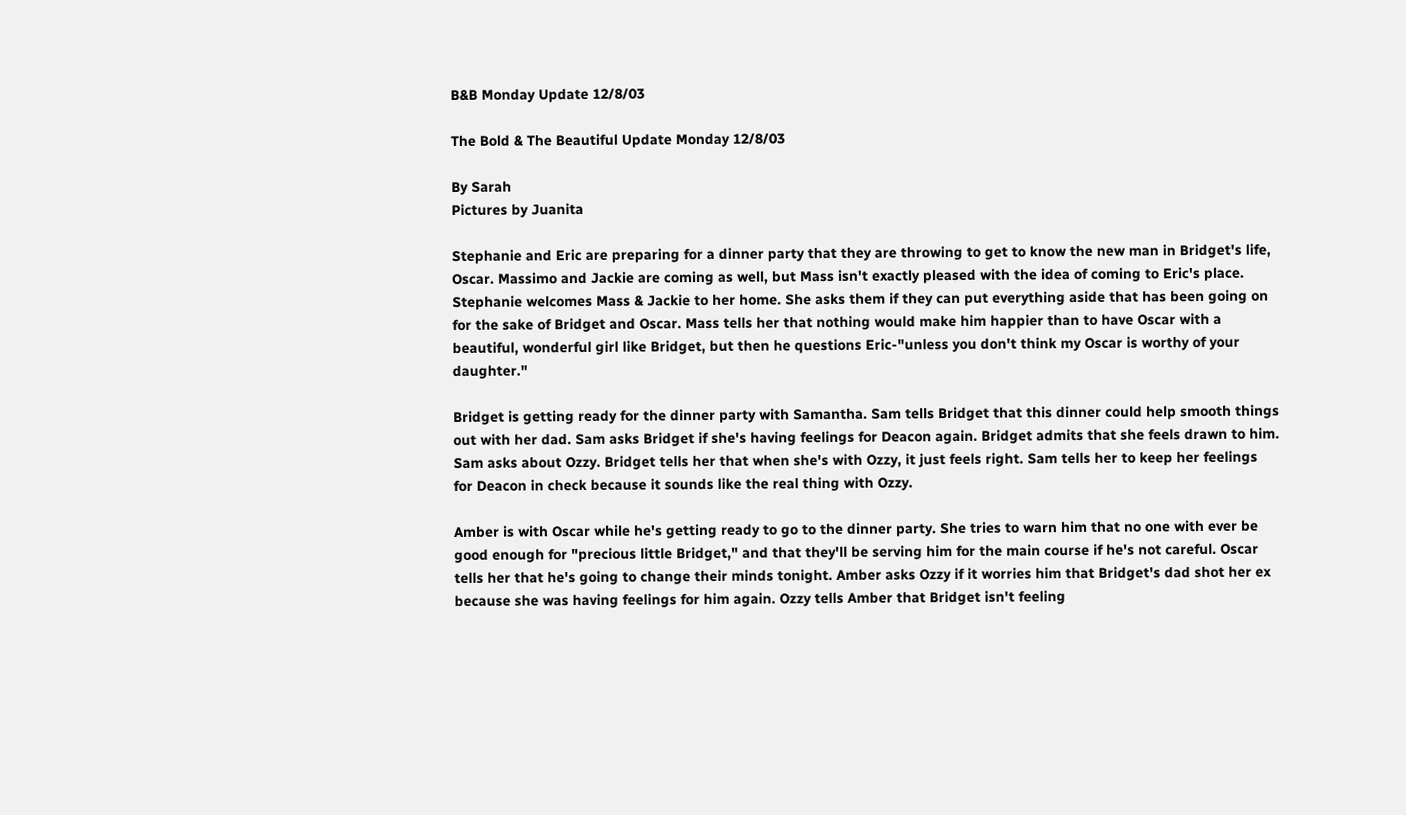B&B Monday Update 12/8/03

The Bold & The Beautiful Update Monday 12/8/03

By Sarah
Pictures by Juanita

Stephanie and Eric are preparing for a dinner party that they are throwing to get to know the new man in Bridget's life, Oscar. Massimo and Jackie are coming as well, but Mass isn't exactly pleased with the idea of coming to Eric's place. Stephanie welcomes Mass & Jackie to her home. She asks them if they can put everything aside that has been going on for the sake of Bridget and Oscar. Mass tells her that nothing would make him happier than to have Oscar with a beautiful, wonderful girl like Bridget, but then he questions Eric-"unless you don't think my Oscar is worthy of your daughter."

Bridget is getting ready for the dinner party with Samantha. Sam tells Bridget that this dinner could help smooth things out with her dad. Sam asks Bridget if she's having feelings for Deacon again. Bridget admits that she feels drawn to him. Sam asks about Ozzy. Bridget tells her that when she's with Ozzy, it just feels right. Sam tells her to keep her feelings for Deacon in check because it sounds like the real thing with Ozzy.

Amber is with Oscar while he's getting ready to go to the dinner party. She tries to warn him that no one with ever be good enough for "precious little Bridget," and that they'll be serving him for the main course if he's not careful. Oscar tells her that he's going to change their minds tonight. Amber asks Ozzy if it worries him that Bridget's dad shot her ex because she was having feelings for him again. Ozzy tells Amber that Bridget isn't feeling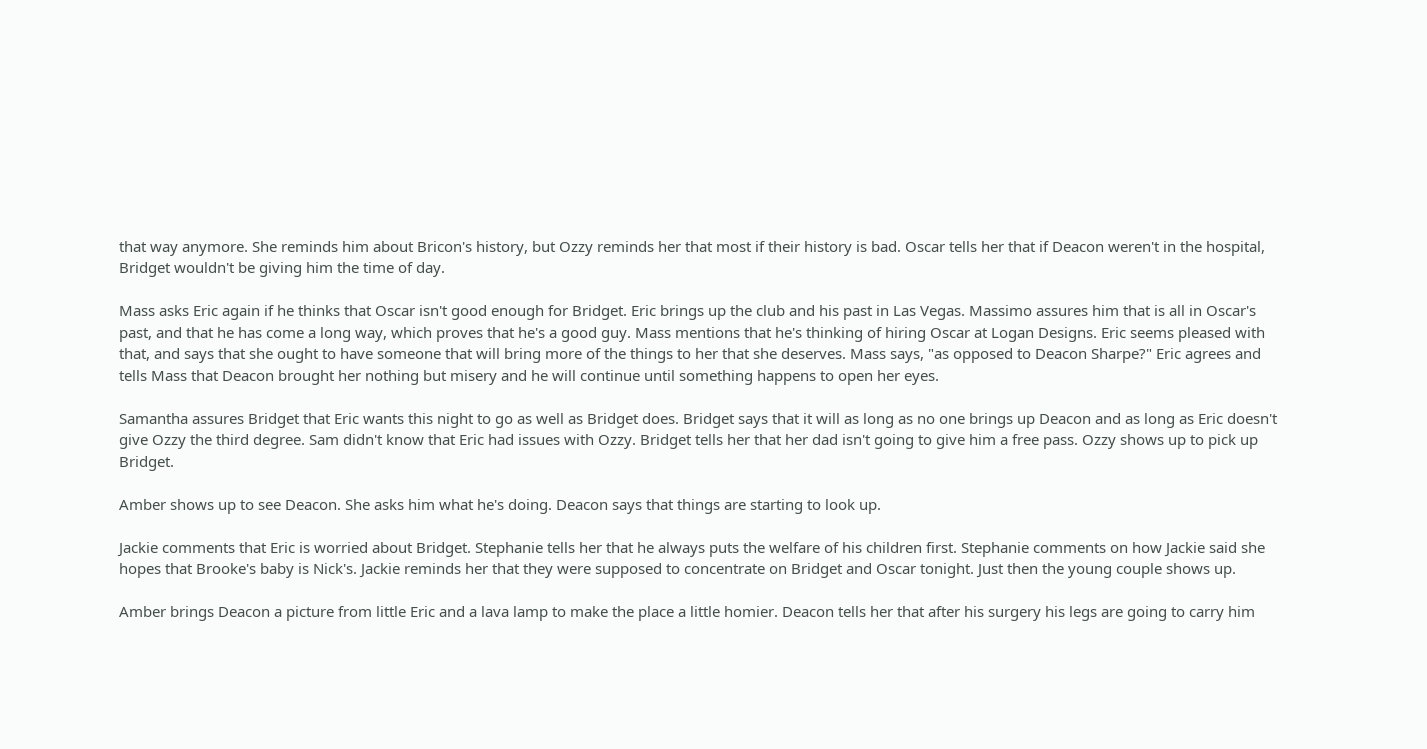that way anymore. She reminds him about Bricon's history, but Ozzy reminds her that most if their history is bad. Oscar tells her that if Deacon weren't in the hospital, Bridget wouldn't be giving him the time of day.

Mass asks Eric again if he thinks that Oscar isn't good enough for Bridget. Eric brings up the club and his past in Las Vegas. Massimo assures him that is all in Oscar's past, and that he has come a long way, which proves that he's a good guy. Mass mentions that he's thinking of hiring Oscar at Logan Designs. Eric seems pleased with that, and says that she ought to have someone that will bring more of the things to her that she deserves. Mass says, "as opposed to Deacon Sharpe?" Eric agrees and tells Mass that Deacon brought her nothing but misery and he will continue until something happens to open her eyes.

Samantha assures Bridget that Eric wants this night to go as well as Bridget does. Bridget says that it will as long as no one brings up Deacon and as long as Eric doesn't give Ozzy the third degree. Sam didn't know that Eric had issues with Ozzy. Bridget tells her that her dad isn't going to give him a free pass. Ozzy shows up to pick up Bridget.

Amber shows up to see Deacon. She asks him what he's doing. Deacon says that things are starting to look up.

Jackie comments that Eric is worried about Bridget. Stephanie tells her that he always puts the welfare of his children first. Stephanie comments on how Jackie said she hopes that Brooke's baby is Nick's. Jackie reminds her that they were supposed to concentrate on Bridget and Oscar tonight. Just then the young couple shows up.

Amber brings Deacon a picture from little Eric and a lava lamp to make the place a little homier. Deacon tells her that after his surgery his legs are going to carry him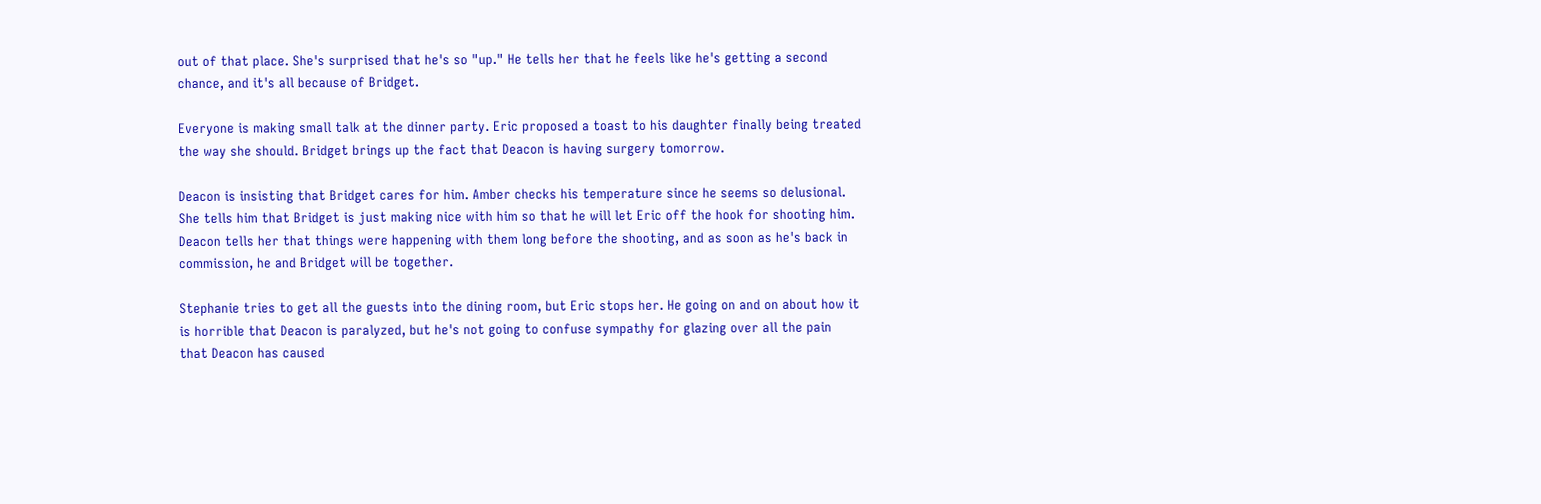out of that place. She's surprised that he's so "up." He tells her that he feels like he's getting a second chance, and it's all because of Bridget.

Everyone is making small talk at the dinner party. Eric proposed a toast to his daughter finally being treated the way she should. Bridget brings up the fact that Deacon is having surgery tomorrow.

Deacon is insisting that Bridget cares for him. Amber checks his temperature since he seems so delusional. She tells him that Bridget is just making nice with him so that he will let Eric off the hook for shooting him. Deacon tells her that things were happening with them long before the shooting, and as soon as he's back in commission, he and Bridget will be together.

Stephanie tries to get all the guests into the dining room, but Eric stops her. He going on and on about how it is horrible that Deacon is paralyzed, but he's not going to confuse sympathy for glazing over all the pain that Deacon has caused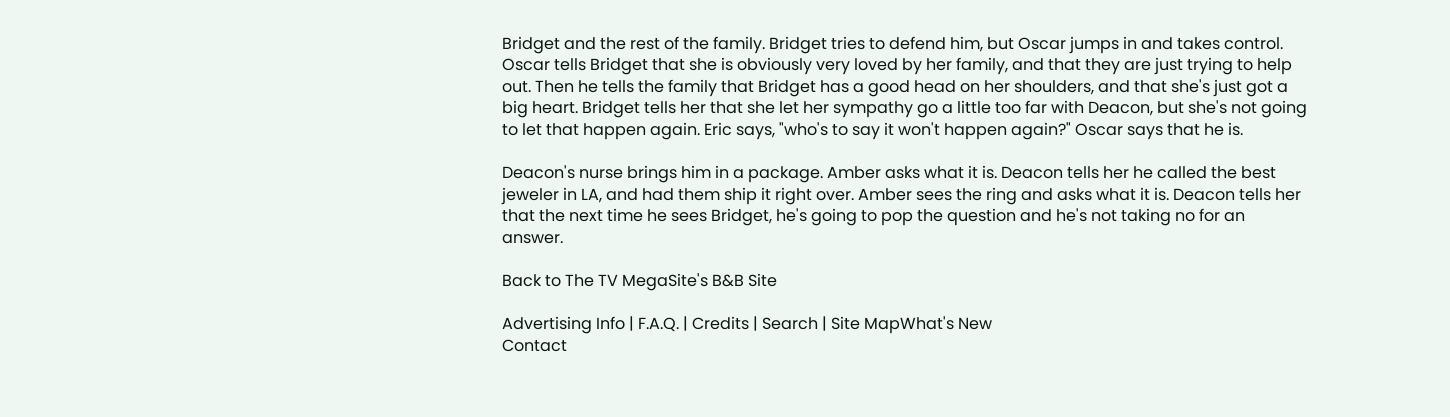Bridget and the rest of the family. Bridget tries to defend him, but Oscar jumps in and takes control. Oscar tells Bridget that she is obviously very loved by her family, and that they are just trying to help out. Then he tells the family that Bridget has a good head on her shoulders, and that she's just got a big heart. Bridget tells her that she let her sympathy go a little too far with Deacon, but she's not going to let that happen again. Eric says, "who's to say it won't happen again?" Oscar says that he is.

Deacon's nurse brings him in a package. Amber asks what it is. Deacon tells her he called the best jeweler in LA, and had them ship it right over. Amber sees the ring and asks what it is. Deacon tells her that the next time he sees Bridget, he's going to pop the question and he's not taking no for an answer.

Back to The TV MegaSite's B&B Site

Advertising Info | F.A.Q. | Credits | Search | Site MapWhat's New
Contact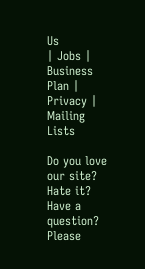Us
| Jobs | Business Plan | Privacy | Mailing Lists

Do you love our site? Hate it? Have a question?  Please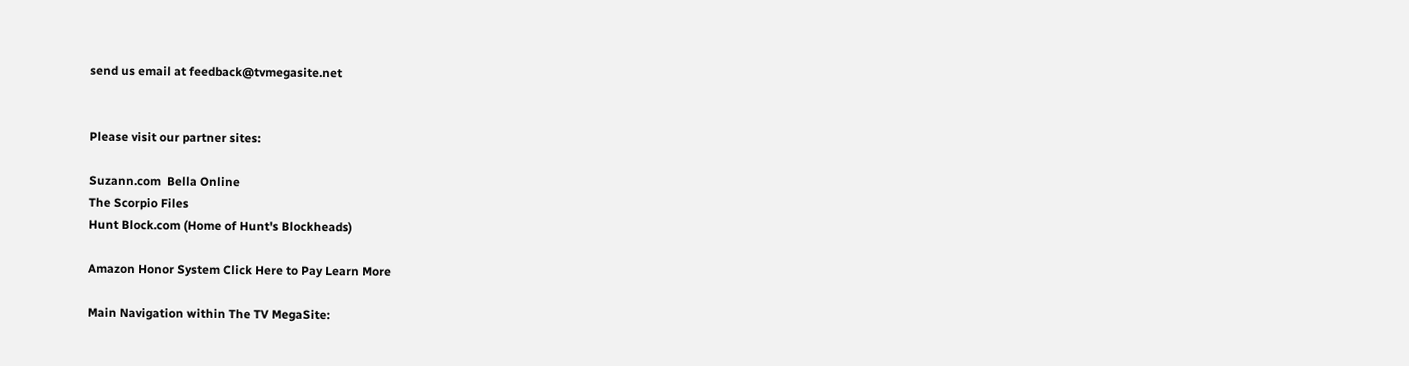send us email at feedback@tvmegasite.net


Please visit our partner sites:

Suzann.com  Bella Online
The Scorpio Files
Hunt Block.com (Home of Hunt's Blockheads)

Amazon Honor System Click Here to Pay Learn More

Main Navigation within The TV MegaSite: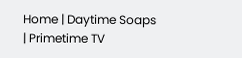Home | Daytime Soaps | Primetime TV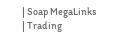| Soap MegaLinks | Trading